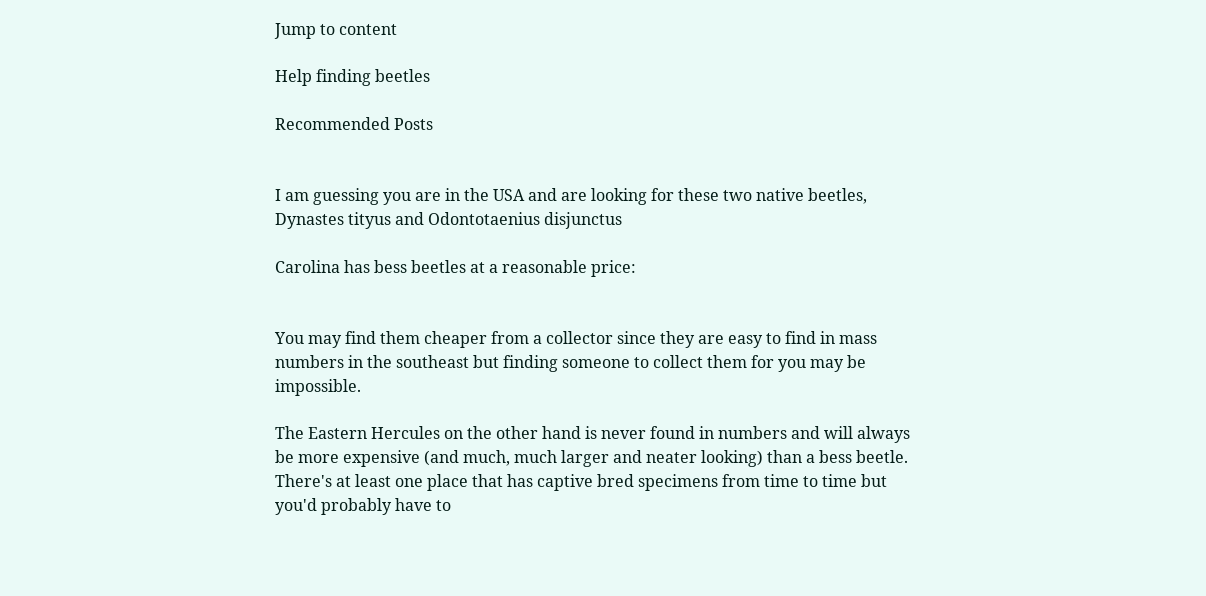Jump to content

Help finding beetles

Recommended Posts


I am guessing you are in the USA and are looking for these two native beetles, Dynastes tityus and Odontotaenius disjunctus

Carolina has bess beetles at a reasonable price:


You may find them cheaper from a collector since they are easy to find in mass numbers in the southeast but finding someone to collect them for you may be impossible.

The Eastern Hercules on the other hand is never found in numbers and will always be more expensive (and much, much larger and neater looking) than a bess beetle. There's at least one place that has captive bred specimens from time to time but you'd probably have to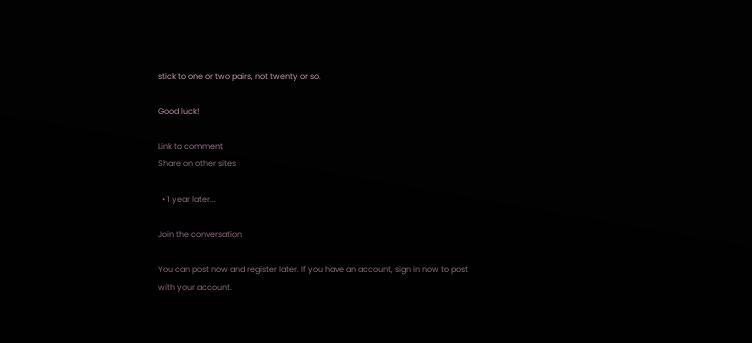stick to one or two pairs, not twenty or so.

Good luck!

Link to comment
Share on other sites

  • 1 year later...

Join the conversation

You can post now and register later. If you have an account, sign in now to post with your account.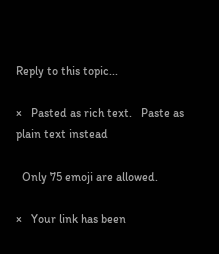Reply to this topic...

×   Pasted as rich text.   Paste as plain text instead

  Only 75 emoji are allowed.

×   Your link has been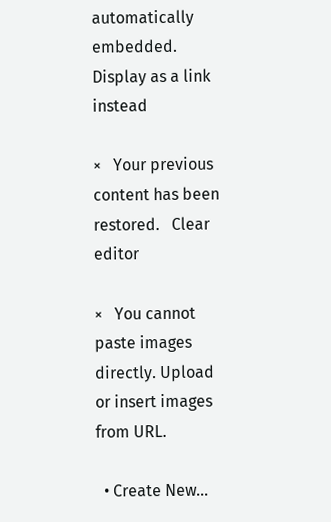automatically embedded.   Display as a link instead

×   Your previous content has been restored.   Clear editor

×   You cannot paste images directly. Upload or insert images from URL.

  • Create New...